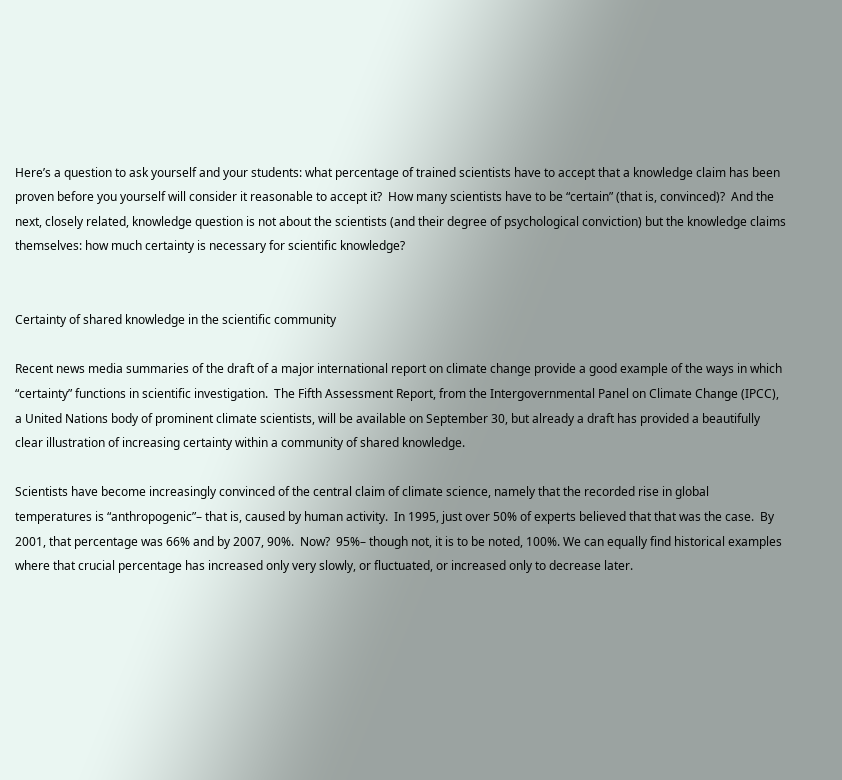Here’s a question to ask yourself and your students: what percentage of trained scientists have to accept that a knowledge claim has been proven before you yourself will consider it reasonable to accept it?  How many scientists have to be “certain” (that is, convinced)?  And the next, closely related, knowledge question is not about the scientists (and their degree of psychological conviction) but the knowledge claims themselves: how much certainty is necessary for scientific knowledge?


Certainty of shared knowledge in the scientific community

Recent news media summaries of the draft of a major international report on climate change provide a good example of the ways in which “certainty” functions in scientific investigation.  The Fifth Assessment Report, from the Intergovernmental Panel on Climate Change (IPCC), a United Nations body of prominent climate scientists, will be available on September 30, but already a draft has provided a beautifully clear illustration of increasing certainty within a community of shared knowledge.

Scientists have become increasingly convinced of the central claim of climate science, namely that the recorded rise in global temperatures is “anthropogenic”– that is, caused by human activity.  In 1995, just over 50% of experts believed that that was the case.  By 2001, that percentage was 66% and by 2007, 90%.  Now?  95%– though not, it is to be noted, 100%. We can equally find historical examples where that crucial percentage has increased only very slowly, or fluctuated, or increased only to decrease later.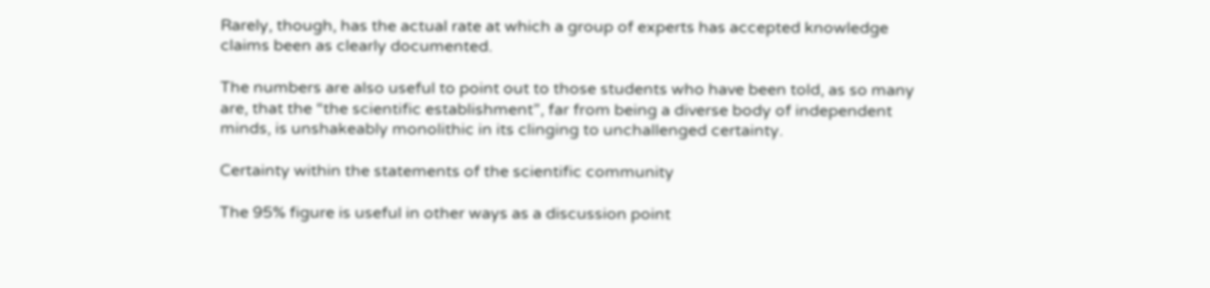Rarely, though, has the actual rate at which a group of experts has accepted knowledge claims been as clearly documented.

The numbers are also useful to point out to those students who have been told, as so many are, that the “the scientific establishment”, far from being a diverse body of independent minds, is unshakeably monolithic in its clinging to unchallenged certainty.

Certainty within the statements of the scientific community

The 95% figure is useful in other ways as a discussion point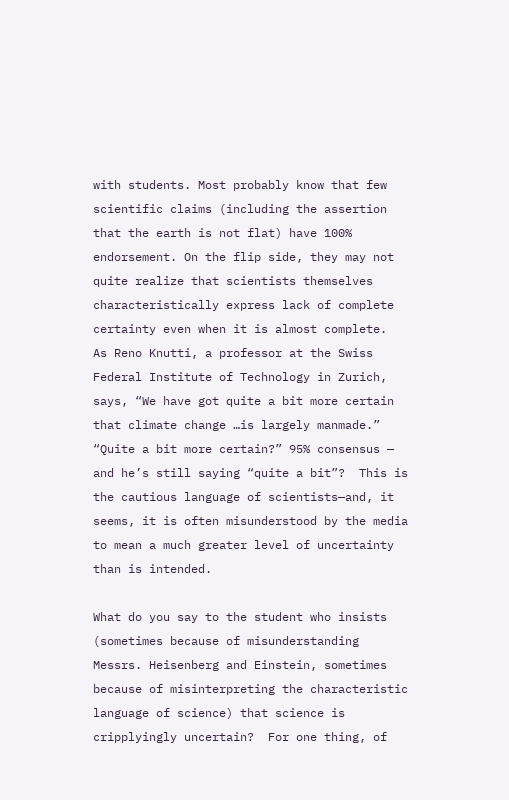with students. Most probably know that few scientific claims (including the assertion that the earth is not flat) have 100% endorsement. On the flip side, they may not quite realize that scientists themselves characteristically express lack of complete certainty even when it is almost complete.  As Reno Knutti, a professor at the Swiss Federal Institute of Technology in Zurich, says, “We have got quite a bit more certain that climate change …is largely manmade.”  “Quite a bit more certain?” 95% consensus — and he’s still saying “quite a bit”?  This is the cautious language of scientists—and, it seems, it is often misunderstood by the media to mean a much greater level of uncertainty than is intended.

What do you say to the student who insists (sometimes because of misunderstanding Messrs. Heisenberg and Einstein, sometimes because of misinterpreting the characteristic language of science) that science is cripplyingly uncertain?  For one thing, of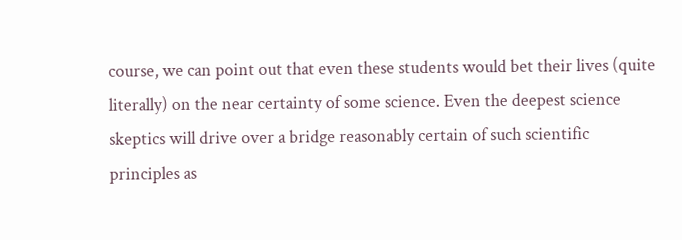course, we can point out that even these students would bet their lives (quite literally) on the near certainty of some science. Even the deepest science skeptics will drive over a bridge reasonably certain of such scientific principles as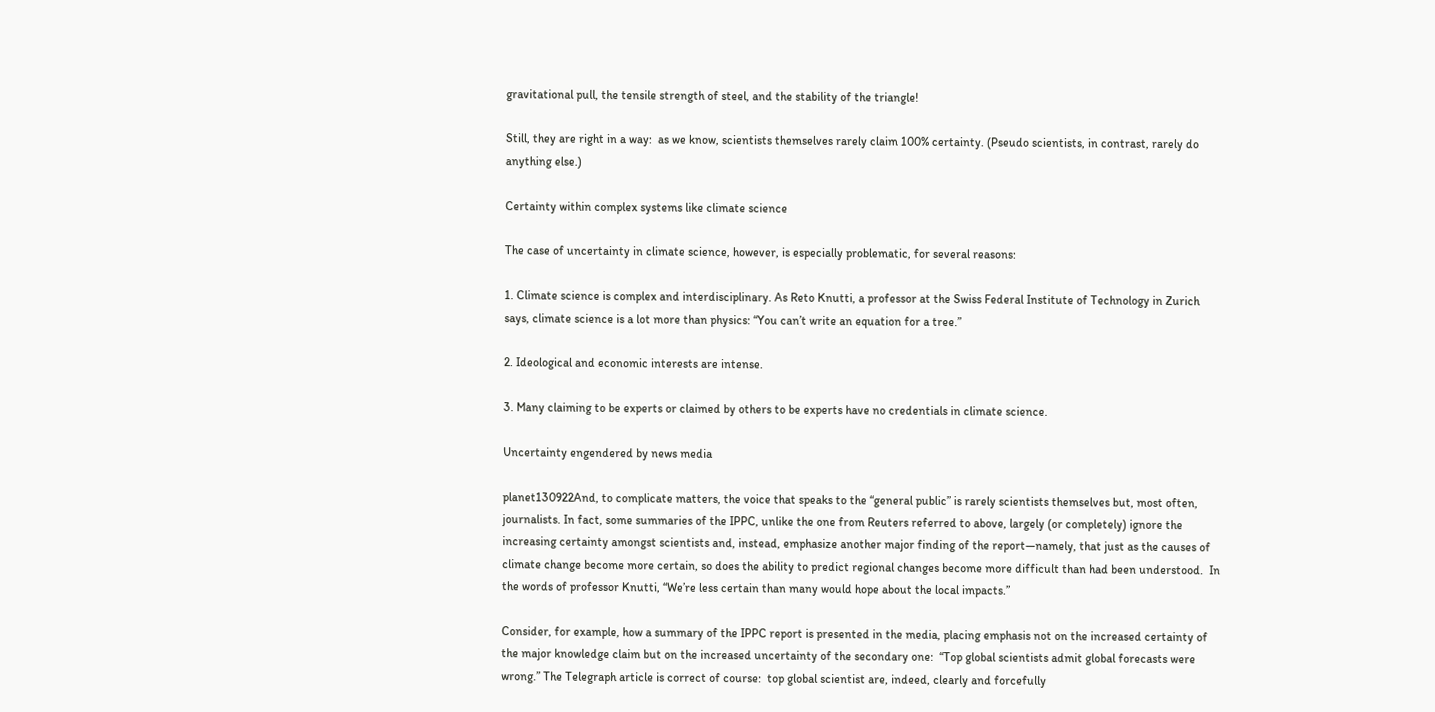gravitational pull, the tensile strength of steel, and the stability of the triangle!

Still, they are right in a way:  as we know, scientists themselves rarely claim 100% certainty. (Pseudo scientists, in contrast, rarely do anything else.)

Certainty within complex systems like climate science

The case of uncertainty in climate science, however, is especially problematic, for several reasons:

1. Climate science is complex and interdisciplinary. As Reto Knutti, a professor at the Swiss Federal Institute of Technology in Zurich says, climate science is a lot more than physics: “You can’t write an equation for a tree.”

2. Ideological and economic interests are intense.

3. Many claiming to be experts or claimed by others to be experts have no credentials in climate science.

Uncertainty engendered by news media

planet130922And, to complicate matters, the voice that speaks to the “general public” is rarely scientists themselves but, most often, journalists. In fact, some summaries of the IPPC, unlike the one from Reuters referred to above, largely (or completely) ignore the increasing certainty amongst scientists and, instead, emphasize another major finding of the report—namely, that just as the causes of climate change become more certain, so does the ability to predict regional changes become more difficult than had been understood.  In the words of professor Knutti, “We’re less certain than many would hope about the local impacts.”

Consider, for example, how a summary of the IPPC report is presented in the media, placing emphasis not on the increased certainty of the major knowledge claim but on the increased uncertainty of the secondary one:  “Top global scientists admit global forecasts were wrong.” The Telegraph article is correct of course:  top global scientist are, indeed, clearly and forcefully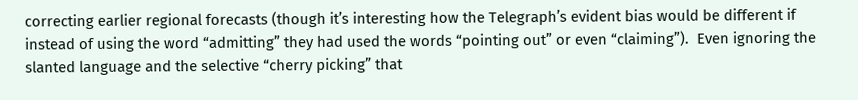correcting earlier regional forecasts (though it’s interesting how the Telegraph’s evident bias would be different if instead of using the word “admitting” they had used the words “pointing out” or even “claiming”).  Even ignoring the slanted language and the selective “cherry picking” that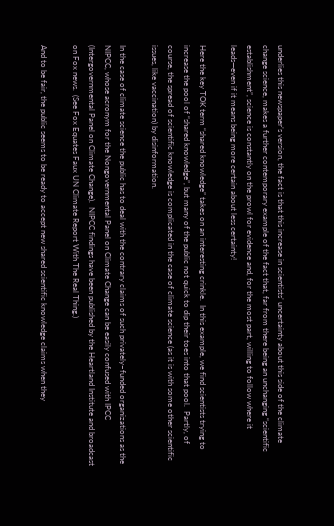underlies this newspaper’s version, the fact is that this increase in scientists’ uncertainty about this side of the climate change science, makes a further contemporary example of the fact that, far from there being an unchanging “scientific establishment”, science is constantly on the prowl for evidence and, for the most part, willing to follow where it leads—even if it means being more certain about less certainty!

Here the key TOK term “shared knowledge” takes on an interesting crinkle.  In this example, we find scientists trying to increase the pool of “shared knowledge”, but many of the public not quick to dip their toes into that pool.  Partly, of course, the spread of scientific knowledge is complicated in the case of climate science (as it is with some other scientific issues, like vaccination) by disinformation.

In the case of climate science the public has to deal with the contrary claims of such privately–funded organizations as the NIPCC, whose acronym for the Nongovernmental Panel on Climate Change can be easily confused with IPCC (Intergovernmental Panel on Climate Change).  NIPCC findings have been published by the Heartland Institute and broadcast on Fox news.  (See Fox Equates Faux UN Climate Report With The Real Thing.)

And to be fair, the public seems to be ready to accept new shared scientific knowledge claims when they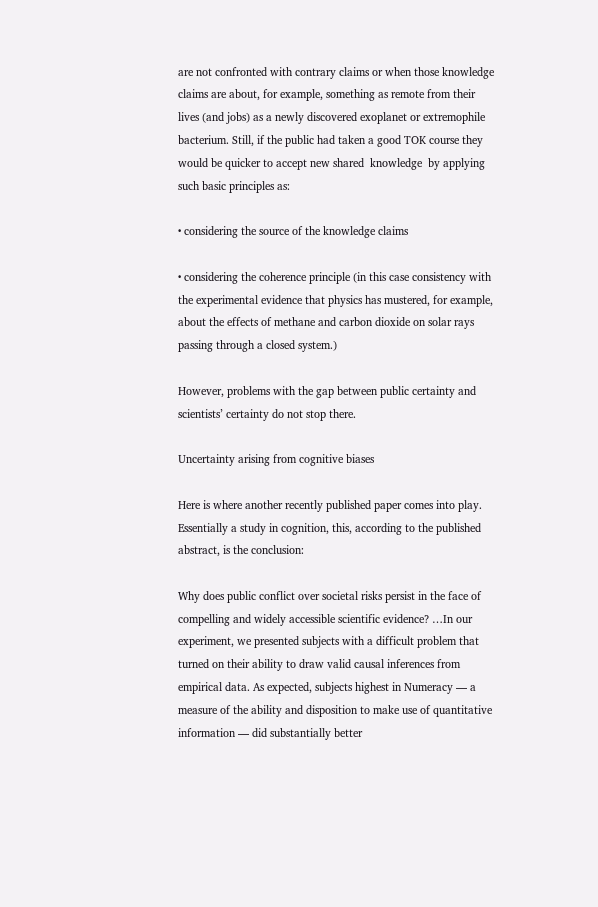are not confronted with contrary claims or when those knowledge claims are about, for example, something as remote from their lives (and jobs) as a newly discovered exoplanet or extremophile bacterium. Still, if the public had taken a good TOK course they would be quicker to accept new shared  knowledge  by applying such basic principles as:

• considering the source of the knowledge claims

• considering the coherence principle (in this case consistency with the experimental evidence that physics has mustered, for example, about the effects of methane and carbon dioxide on solar rays passing through a closed system.)

However, problems with the gap between public certainty and scientists’ certainty do not stop there.

Uncertainty arising from cognitive biases

Here is where another recently published paper comes into play.  Essentially a study in cognition, this, according to the published abstract, is the conclusion:

Why does public conflict over societal risks persist in the face of compelling and widely accessible scientific evidence? …In our experiment, we presented subjects with a difficult problem that turned on their ability to draw valid causal inferences from empirical data. As expected, subjects highest in Numeracy — a measure of the ability and disposition to make use of quantitative information — did substantially better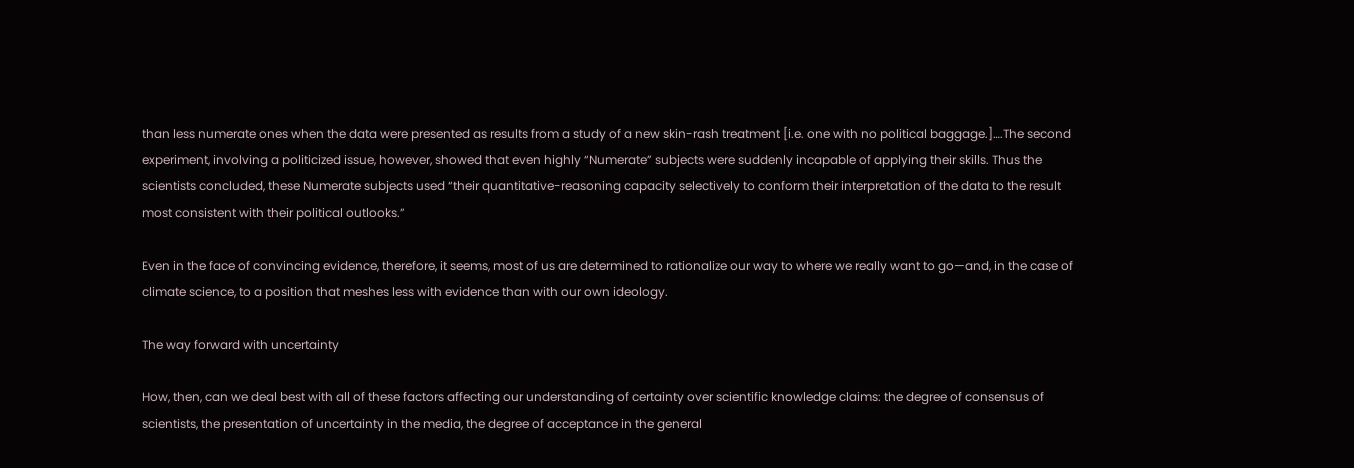than less numerate ones when the data were presented as results from a study of a new skin-rash treatment [i.e. one with no political baggage.]….The second  experiment, involving a politicized issue, however, showed that even highly “Numerate” subjects were suddenly incapable of applying their skills. Thus the scientists concluded, these Numerate subjects used “their quantitative-reasoning capacity selectively to conform their interpretation of the data to the result most consistent with their political outlooks.”

Even in the face of convincing evidence, therefore, it seems, most of us are determined to rationalize our way to where we really want to go—and, in the case of climate science, to a position that meshes less with evidence than with our own ideology.

The way forward with uncertainty

How, then, can we deal best with all of these factors affecting our understanding of certainty over scientific knowledge claims: the degree of consensus of scientists, the presentation of uncertainty in the media, the degree of acceptance in the general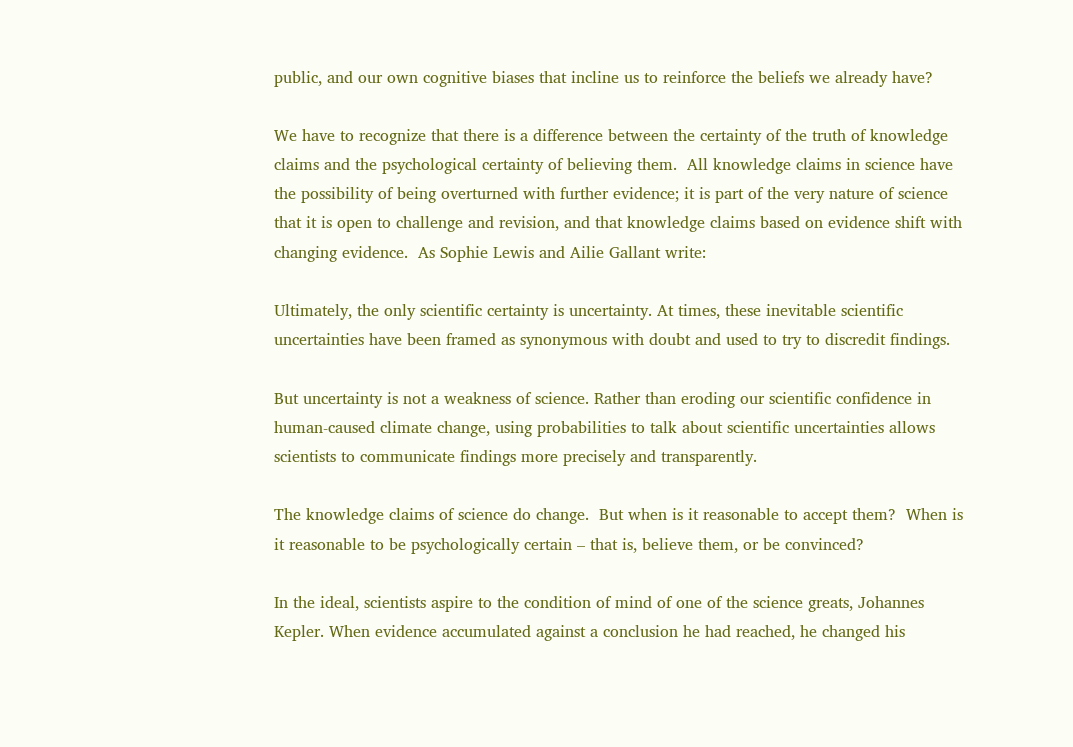public, and our own cognitive biases that incline us to reinforce the beliefs we already have?

We have to recognize that there is a difference between the certainty of the truth of knowledge claims and the psychological certainty of believing them.  All knowledge claims in science have the possibility of being overturned with further evidence; it is part of the very nature of science that it is open to challenge and revision, and that knowledge claims based on evidence shift with changing evidence.  As Sophie Lewis and Ailie Gallant write:

Ultimately, the only scientific certainty is uncertainty. At times, these inevitable scientific uncertainties have been framed as synonymous with doubt and used to try to discredit findings.

But uncertainty is not a weakness of science. Rather than eroding our scientific confidence in human-caused climate change, using probabilities to talk about scientific uncertainties allows scientists to communicate findings more precisely and transparently.

The knowledge claims of science do change.  But when is it reasonable to accept them?  When is it reasonable to be psychologically certain – that is, believe them, or be convinced?

In the ideal, scientists aspire to the condition of mind of one of the science greats, Johannes Kepler. When evidence accumulated against a conclusion he had reached, he changed his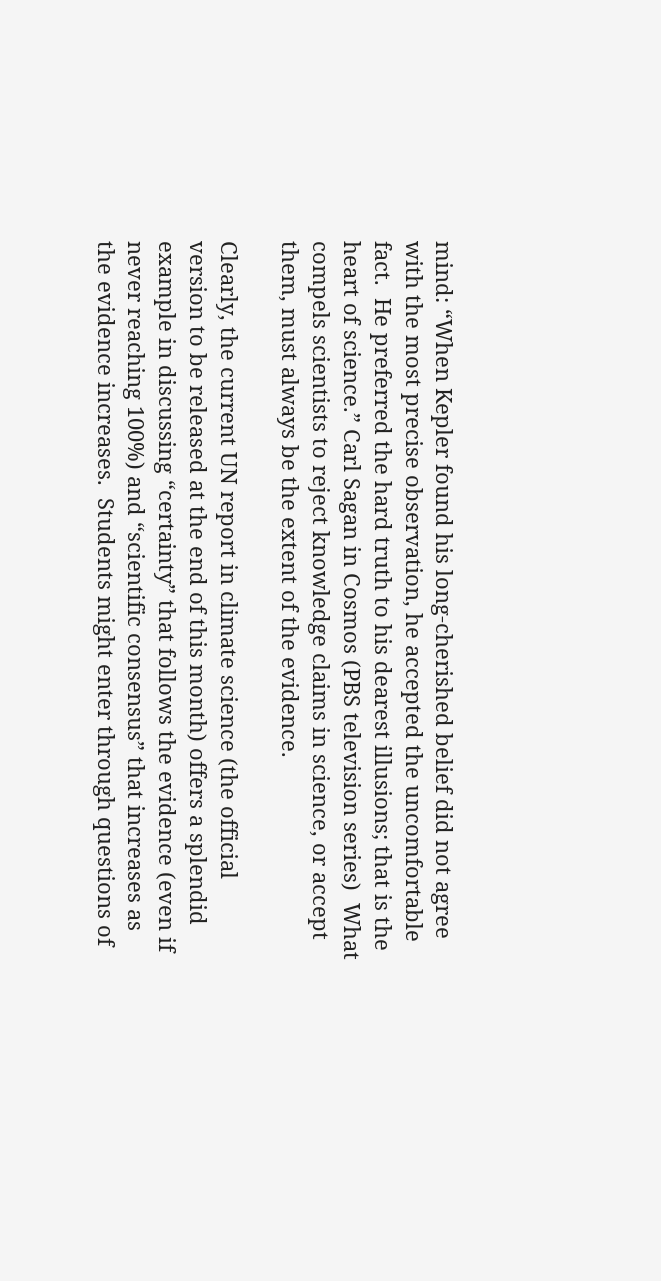mind: “When Kepler found his long-cherished belief did not agree with the most precise observation, he accepted the uncomfortable fact.  He preferred the hard truth to his dearest illusions; that is the heart of science.” Carl Sagan in Cosmos (PBS television series)  What compels scientists to reject knowledge claims in science, or accept them, must always be the extent of the evidence.

Clearly, the current UN report in climate science (the official version to be released at the end of this month) offers a splendid example in discussing “certainty” that follows the evidence (even if never reaching 100%) and “scientific consensus” that increases as the evidence increases.  Students might enter through questions of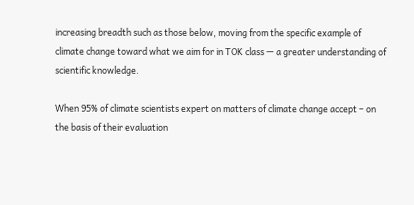increasing breadth such as those below, moving from the specific example of climate change toward what we aim for in TOK class — a greater understanding of scientific knowledge.

When 95% of climate scientists expert on matters of climate change accept – on the basis of their evaluation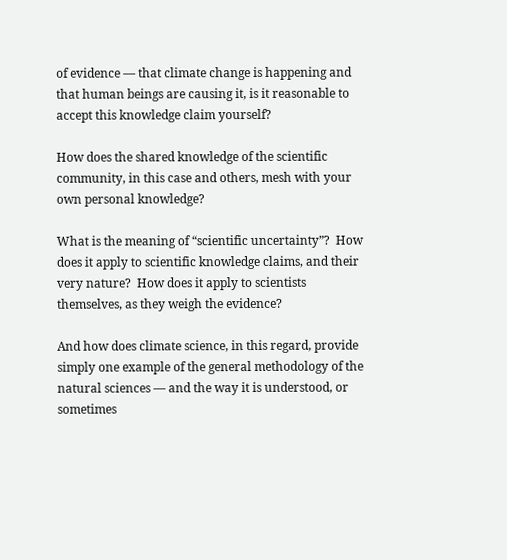of evidence — that climate change is happening and that human beings are causing it, is it reasonable to accept this knowledge claim yourself?

How does the shared knowledge of the scientific community, in this case and others, mesh with your own personal knowledge?

What is the meaning of “scientific uncertainty”?  How does it apply to scientific knowledge claims, and their very nature?  How does it apply to scientists themselves, as they weigh the evidence?

And how does climate science, in this regard, provide simply one example of the general methodology of the natural sciences — and the way it is understood, or sometimes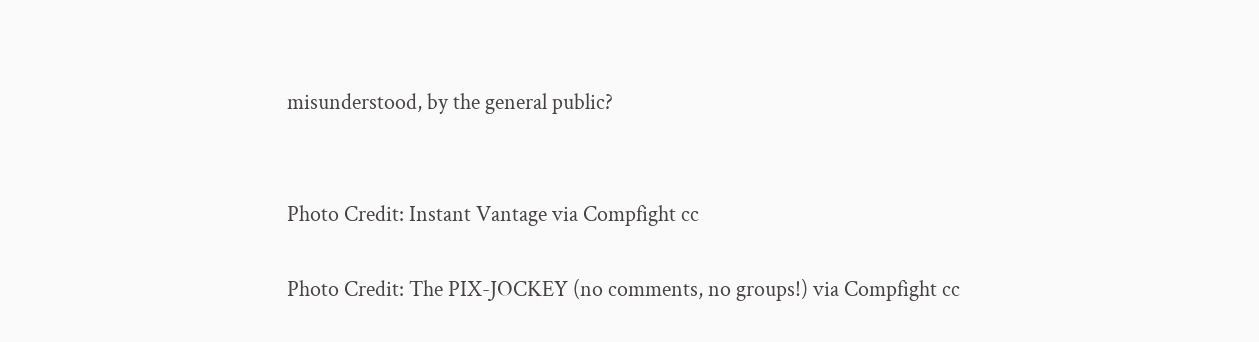misunderstood, by the general public?


Photo Credit: Instant Vantage via Compfight cc

Photo Credit: The PIX-JOCKEY (no comments, no groups!) via Compfight cc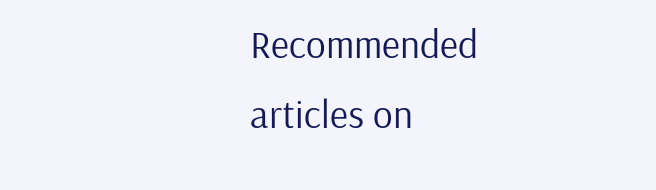Recommended articles on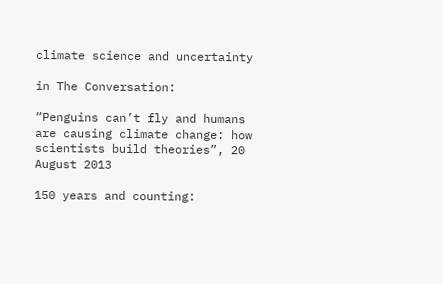climate science and uncertainty

in The Conversation:

“Penguins can’t fly and humans are causing climate change: how scientists build theories”, 20 August 2013

150 years and counting: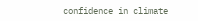confidence in climate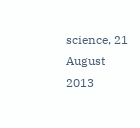science, 21 August 2013